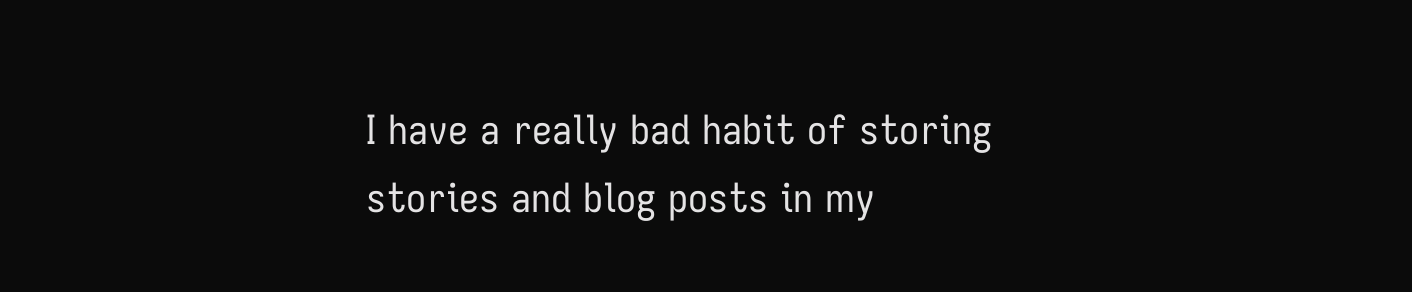I have a really bad habit of storing stories and blog posts in my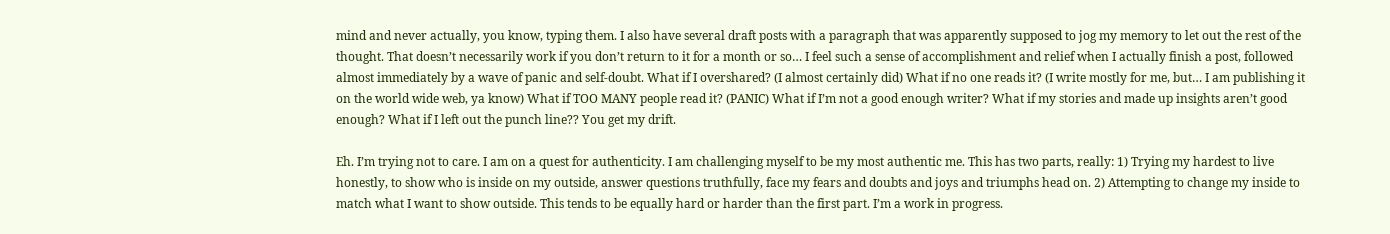mind and never actually, you know, typing them. I also have several draft posts with a paragraph that was apparently supposed to jog my memory to let out the rest of the thought. That doesn’t necessarily work if you don’t return to it for a month or so… I feel such a sense of accomplishment and relief when I actually finish a post, followed almost immediately by a wave of panic and self-doubt. What if I overshared? (I almost certainly did) What if no one reads it? (I write mostly for me, but… I am publishing it on the world wide web, ya know) What if TOO MANY people read it? (PANIC) What if I’m not a good enough writer? What if my stories and made up insights aren’t good enough? What if I left out the punch line?? You get my drift.

Eh. I’m trying not to care. I am on a quest for authenticity. I am challenging myself to be my most authentic me. This has two parts, really: 1) Trying my hardest to live honestly, to show who is inside on my outside, answer questions truthfully, face my fears and doubts and joys and triumphs head on. 2) Attempting to change my inside to match what I want to show outside. This tends to be equally hard or harder than the first part. I’m a work in progress.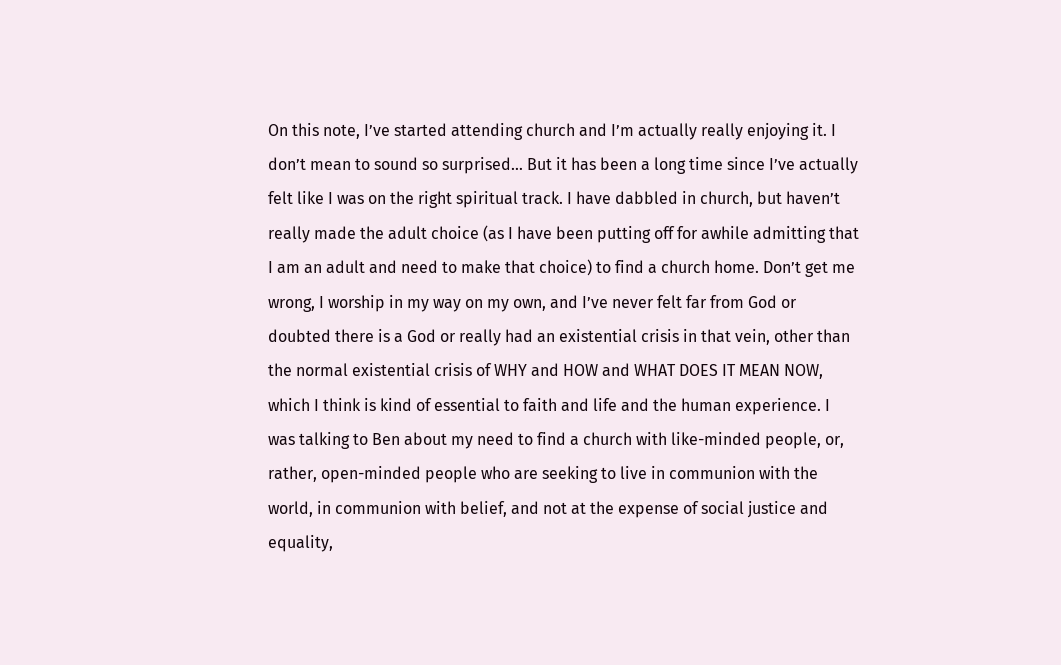On this note, I’ve started attending church and I’m actually really enjoying it. I don’t mean to sound so surprised… But it has been a long time since I’ve actually felt like I was on the right spiritual track. I have dabbled in church, but haven’t really made the adult choice (as I have been putting off for awhile admitting that I am an adult and need to make that choice) to find a church home. Don’t get me wrong, I worship in my way on my own, and I’ve never felt far from God or doubted there is a God or really had an existential crisis in that vein, other than the normal existential crisis of WHY and HOW and WHAT DOES IT MEAN NOW, which I think is kind of essential to faith and life and the human experience. I was talking to Ben about my need to find a church with like-minded people, or, rather, open-minded people who are seeking to live in communion with the world, in communion with belief, and not at the expense of social justice and equality,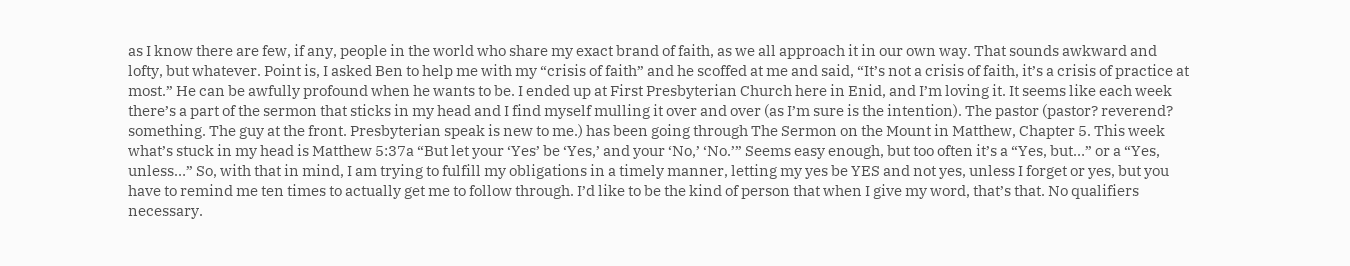as I know there are few, if any, people in the world who share my exact brand of faith, as we all approach it in our own way. That sounds awkward and lofty, but whatever. Point is, I asked Ben to help me with my “crisis of faith” and he scoffed at me and said, “It’s not a crisis of faith, it’s a crisis of practice at most.” He can be awfully profound when he wants to be. I ended up at First Presbyterian Church here in Enid, and I’m loving it. It seems like each week there’s a part of the sermon that sticks in my head and I find myself mulling it over and over (as I’m sure is the intention). The pastor (pastor? reverend? something. The guy at the front. Presbyterian speak is new to me.) has been going through The Sermon on the Mount in Matthew, Chapter 5. This week what’s stuck in my head is Matthew 5:37a “But let your ‘Yes’ be ‘Yes,’ and your ‘No,’ ‘No.’” Seems easy enough, but too often it’s a “Yes, but…” or a “Yes, unless…” So, with that in mind, I am trying to fulfill my obligations in a timely manner, letting my yes be YES and not yes, unless I forget or yes, but you have to remind me ten times to actually get me to follow through. I’d like to be the kind of person that when I give my word, that’s that. No qualifiers necessary.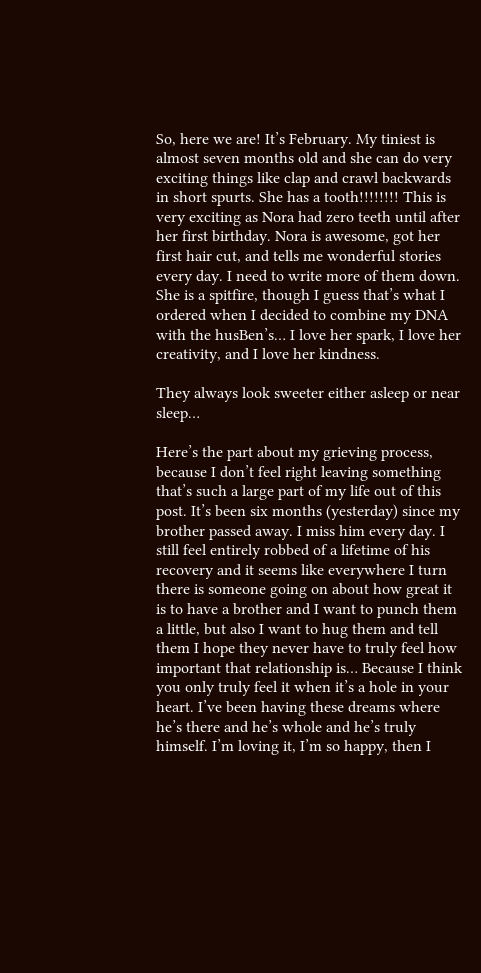So, here we are! It’s February. My tiniest is almost seven months old and she can do very exciting things like clap and crawl backwards in short spurts. She has a tooth!!!!!!!! This is very exciting as Nora had zero teeth until after her first birthday. Nora is awesome, got her first hair cut, and tells me wonderful stories every day. I need to write more of them down. She is a spitfire, though I guess that’s what I ordered when I decided to combine my DNA with the husBen’s… I love her spark, I love her creativity, and I love her kindness.

They always look sweeter either asleep or near sleep…

Here’s the part about my grieving process, because I don’t feel right leaving something that’s such a large part of my life out of this post. It’s been six months (yesterday) since my brother passed away. I miss him every day. I still feel entirely robbed of a lifetime of his recovery and it seems like everywhere I turn there is someone going on about how great it is to have a brother and I want to punch them a little, but also I want to hug them and tell them I hope they never have to truly feel how important that relationship is… Because I think you only truly feel it when it’s a hole in your heart. I’ve been having these dreams where he’s there and he’s whole and he’s truly himself. I’m loving it, I’m so happy, then I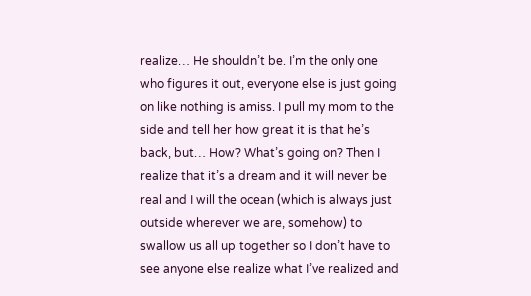realize… He shouldn’t be. I’m the only one who figures it out, everyone else is just going on like nothing is amiss. I pull my mom to the side and tell her how great it is that he’s back, but… How? What’s going on? Then I realize that it’s a dream and it will never be real and I will the ocean (which is always just outside wherever we are, somehow) to swallow us all up together so I don’t have to see anyone else realize what I’ve realized and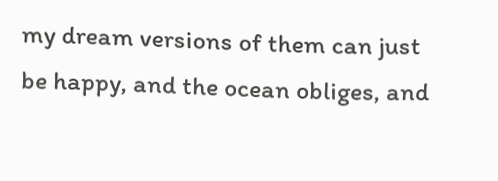my dream versions of them can just be happy, and the ocean obliges, and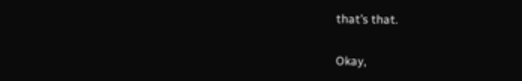that’s that.

Okay,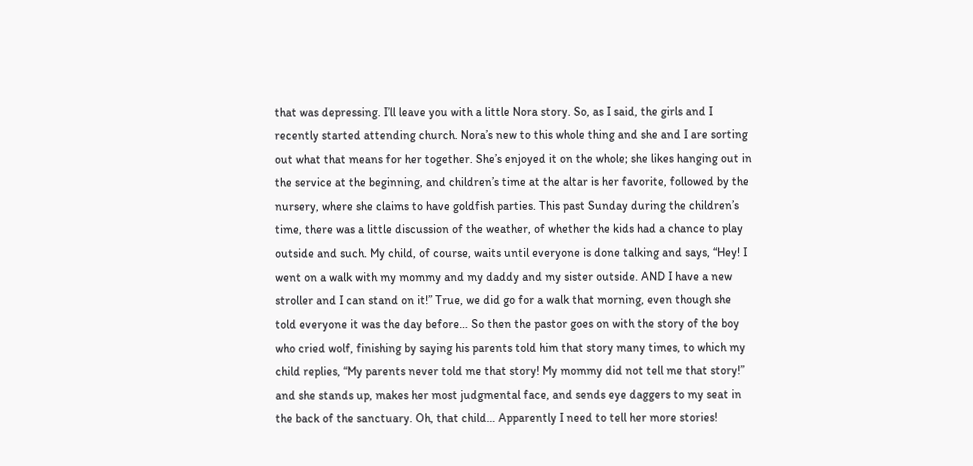that was depressing. I’ll leave you with a little Nora story. So, as I said, the girls and I recently started attending church. Nora’s new to this whole thing and she and I are sorting out what that means for her together. She’s enjoyed it on the whole; she likes hanging out in the service at the beginning, and children’s time at the altar is her favorite, followed by the nursery, where she claims to have goldfish parties. This past Sunday during the children’s time, there was a little discussion of the weather, of whether the kids had a chance to play outside and such. My child, of course, waits until everyone is done talking and says, “Hey! I went on a walk with my mommy and my daddy and my sister outside. AND I have a new stroller and I can stand on it!” True, we did go for a walk that morning, even though she told everyone it was the day before… So then the pastor goes on with the story of the boy who cried wolf, finishing by saying his parents told him that story many times, to which my child replies, “My parents never told me that story! My mommy did not tell me that story!” and she stands up, makes her most judgmental face, and sends eye daggers to my seat in the back of the sanctuary. Oh, that child… Apparently I need to tell her more stories!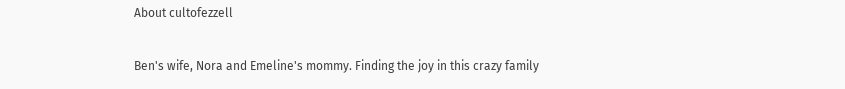About cultofezzell

Ben's wife, Nora and Emeline's mommy. Finding the joy in this crazy family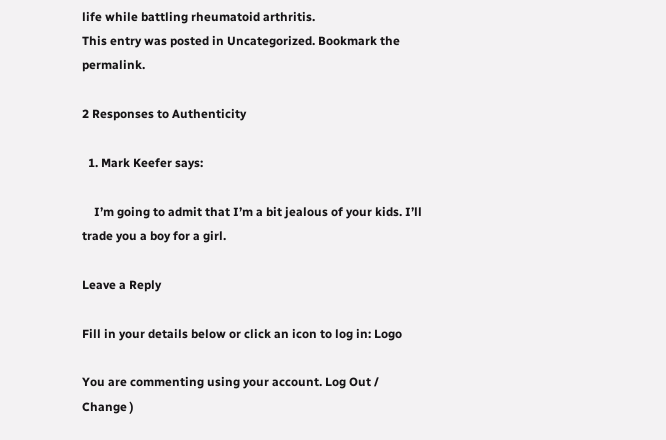life while battling rheumatoid arthritis.
This entry was posted in Uncategorized. Bookmark the permalink.

2 Responses to Authenticity

  1. Mark Keefer says:

    I’m going to admit that I’m a bit jealous of your kids. I’ll trade you a boy for a girl.

Leave a Reply

Fill in your details below or click an icon to log in: Logo

You are commenting using your account. Log Out /  Change )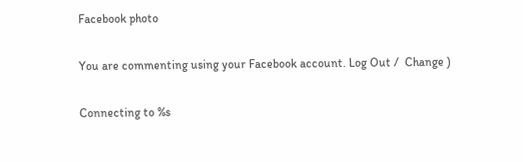Facebook photo

You are commenting using your Facebook account. Log Out /  Change )

Connecting to %s